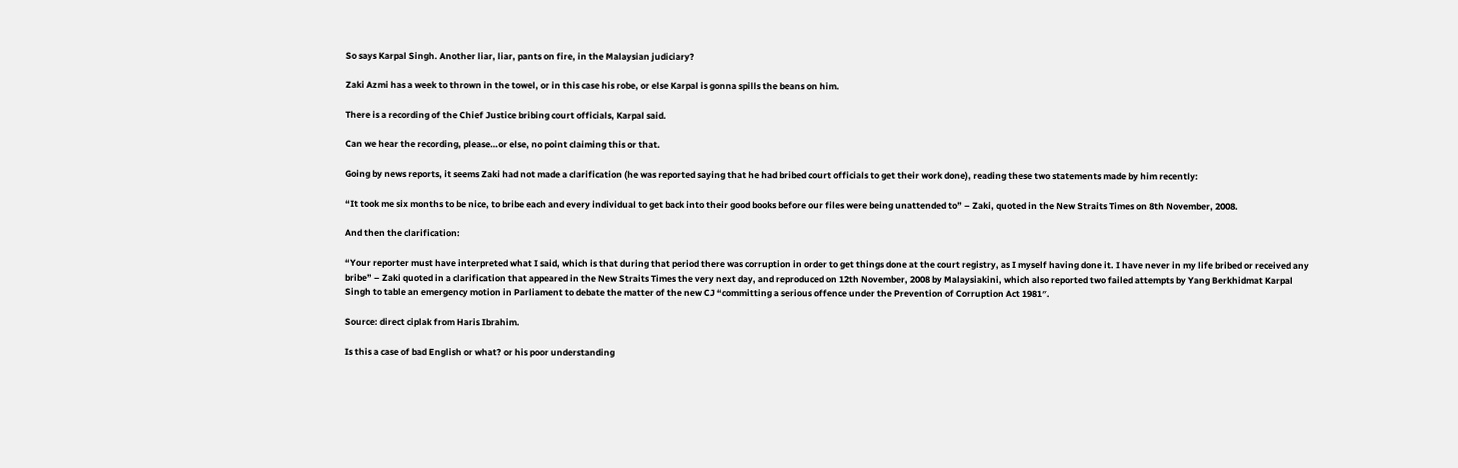So says Karpal Singh. Another liar, liar, pants on fire, in the Malaysian judiciary?

Zaki Azmi has a week to thrown in the towel, or in this case his robe, or else Karpal is gonna spills the beans on him.

There is a recording of the Chief Justice bribing court officials, Karpal said.

Can we hear the recording, please…or else, no point claiming this or that.

Going by news reports, it seems Zaki had not made a clarification (he was reported saying that he had bribed court officials to get their work done), reading these two statements made by him recently:

“It took me six months to be nice, to bribe each and every individual to get back into their good books before our files were being unattended to” – Zaki, quoted in the New Straits Times on 8th November, 2008.

And then the clarification:

“Your reporter must have interpreted what I said, which is that during that period there was corruption in order to get things done at the court registry, as I myself having done it. I have never in my life bribed or received any bribe” – Zaki quoted in a clarification that appeared in the New Straits Times the very next day, and reproduced on 12th November, 2008 by Malaysiakini, which also reported two failed attempts by Yang Berkhidmat Karpal Singh to table an emergency motion in Parliament to debate the matter of the new CJ “committing a serious offence under the Prevention of Corruption Act 1981″.

Source: direct ciplak from Haris Ibrahim.

Is this a case of bad English or what? or his poor understanding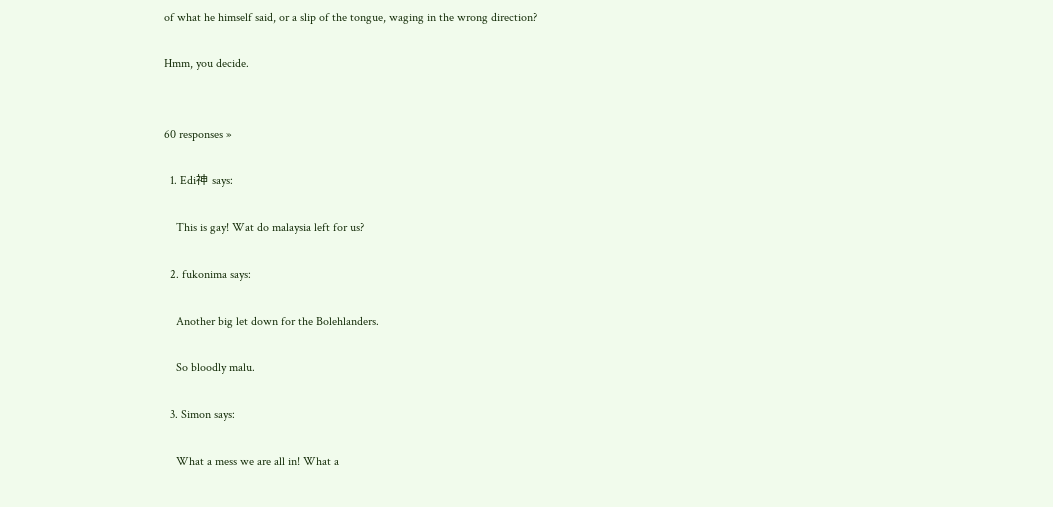of what he himself said, or a slip of the tongue, waging in the wrong direction?

Hmm, you decide.


60 responses »

  1. Edi神 says:

    This is gay! Wat do malaysia left for us?

  2. fukonima says:

    Another big let down for the Bolehlanders.

    So bloodly malu.

  3. Simon says:

    What a mess we are all in! What a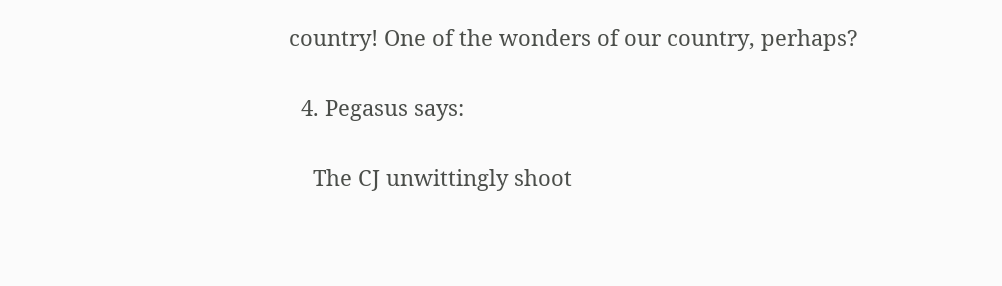country! One of the wonders of our country, perhaps?

  4. Pegasus says:

    The CJ unwittingly shoot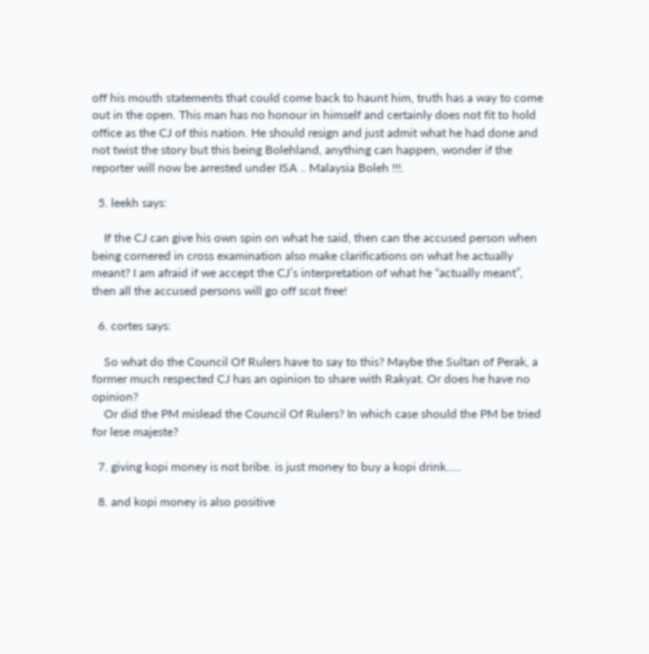off his mouth statements that could come back to haunt him, truth has a way to come out in the open. This man has no honour in himself and certainly does not fit to hold office as the CJ of this nation. He should resign and just admit what he had done and not twist the story but this being Bolehland, anything can happen, wonder if the reporter will now be arrested under ISA .. Malaysia Boleh !!!.

  5. leekh says:

    If the CJ can give his own spin on what he said, then can the accused person when being cornered in cross examination also make clarifications on what he actually meant? I am afraid if we accept the CJ’s interpretation of what he “actually meant”, then all the accused persons will go off scot free!

  6. cortes says:

    So what do the Council Of Rulers have to say to this? Maybe the Sultan of Perak, a former much respected CJ has an opinion to share with Rakyat. Or does he have no opinion?
    Or did the PM mislead the Council Of Rulers? In which case should the PM be tried for lese majeste?

  7. giving kopi money is not bribe. is just money to buy a kopi drink…..

  8. and kopi money is also positive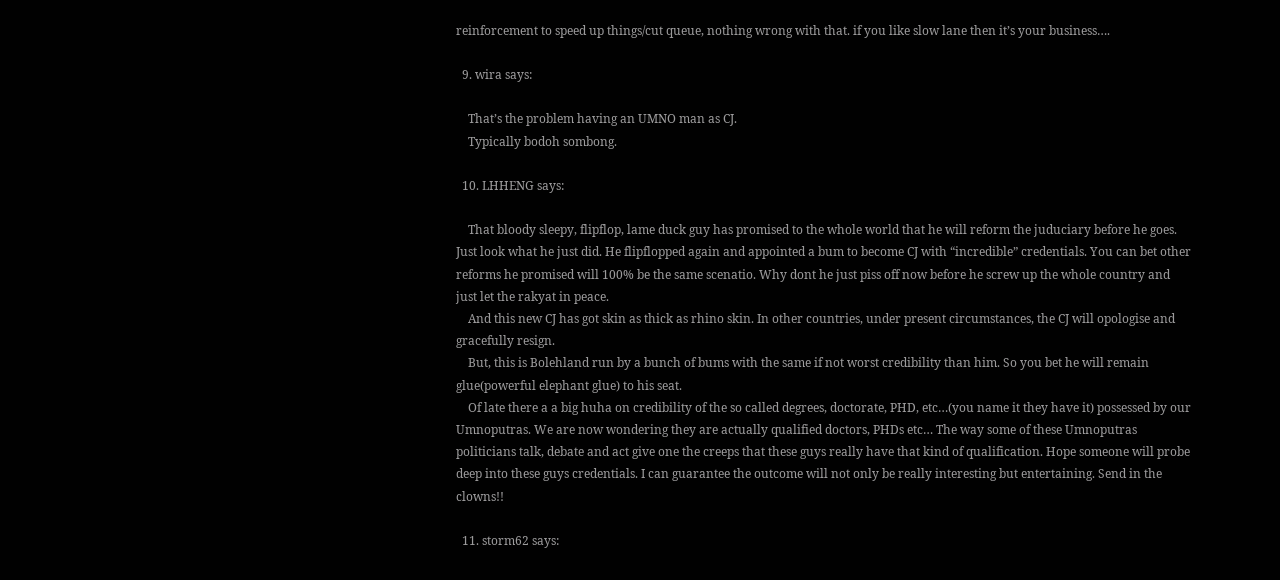reinforcement to speed up things/cut queue, nothing wrong with that. if you like slow lane then it’s your business….

  9. wira says:

    That’s the problem having an UMNO man as CJ.
    Typically bodoh sombong.

  10. LHHENG says:

    That bloody sleepy, flipflop, lame duck guy has promised to the whole world that he will reform the juduciary before he goes. Just look what he just did. He flipflopped again and appointed a bum to become CJ with “incredible” credentials. You can bet other reforms he promised will 100% be the same scenatio. Why dont he just piss off now before he screw up the whole country and just let the rakyat in peace.
    And this new CJ has got skin as thick as rhino skin. In other countries, under present circumstances, the CJ will opologise and gracefully resign.
    But, this is Bolehland run by a bunch of bums with the same if not worst credibility than him. So you bet he will remain glue(powerful elephant glue) to his seat.
    Of late there a a big huha on credibility of the so called degrees, doctorate, PHD, etc…(you name it they have it) possessed by our Umnoputras. We are now wondering they are actually qualified doctors, PHDs etc… The way some of these Umnoputras politicians talk, debate and act give one the creeps that these guys really have that kind of qualification. Hope someone will probe deep into these guys credentials. I can guarantee the outcome will not only be really interesting but entertaining. Send in the clowns!!

  11. storm62 says: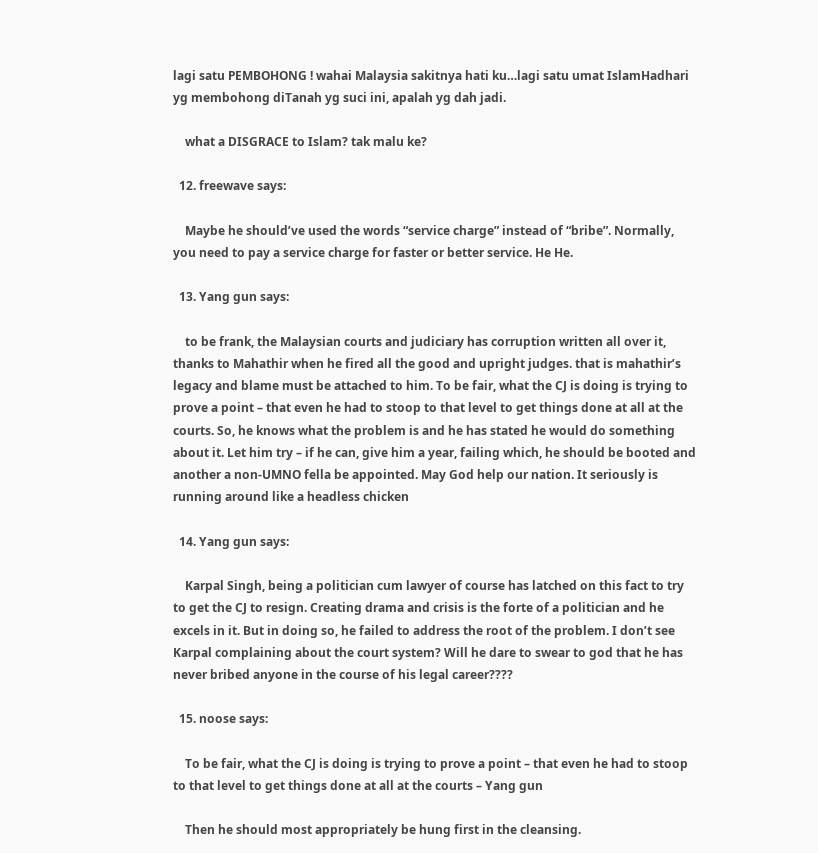lagi satu PEMBOHONG ! wahai Malaysia sakitnya hati ku…lagi satu umat IslamHadhari yg membohong diTanah yg suci ini, apalah yg dah jadi.

    what a DISGRACE to Islam? tak malu ke?

  12. freewave says:

    Maybe he should’ve used the words “service charge” instead of “bribe”. Normally, you need to pay a service charge for faster or better service. He He.

  13. Yang gun says:

    to be frank, the Malaysian courts and judiciary has corruption written all over it, thanks to Mahathir when he fired all the good and upright judges. that is mahathir’s legacy and blame must be attached to him. To be fair, what the CJ is doing is trying to prove a point – that even he had to stoop to that level to get things done at all at the courts. So, he knows what the problem is and he has stated he would do something about it. Let him try – if he can, give him a year, failing which, he should be booted and another a non-UMNO fella be appointed. May God help our nation. It seriously is running around like a headless chicken

  14. Yang gun says:

    Karpal Singh, being a politician cum lawyer of course has latched on this fact to try to get the CJ to resign. Creating drama and crisis is the forte of a politician and he excels in it. But in doing so, he failed to address the root of the problem. I don’t see Karpal complaining about the court system? Will he dare to swear to god that he has never bribed anyone in the course of his legal career????

  15. noose says:

    To be fair, what the CJ is doing is trying to prove a point – that even he had to stoop to that level to get things done at all at the courts – Yang gun

    Then he should most appropriately be hung first in the cleansing.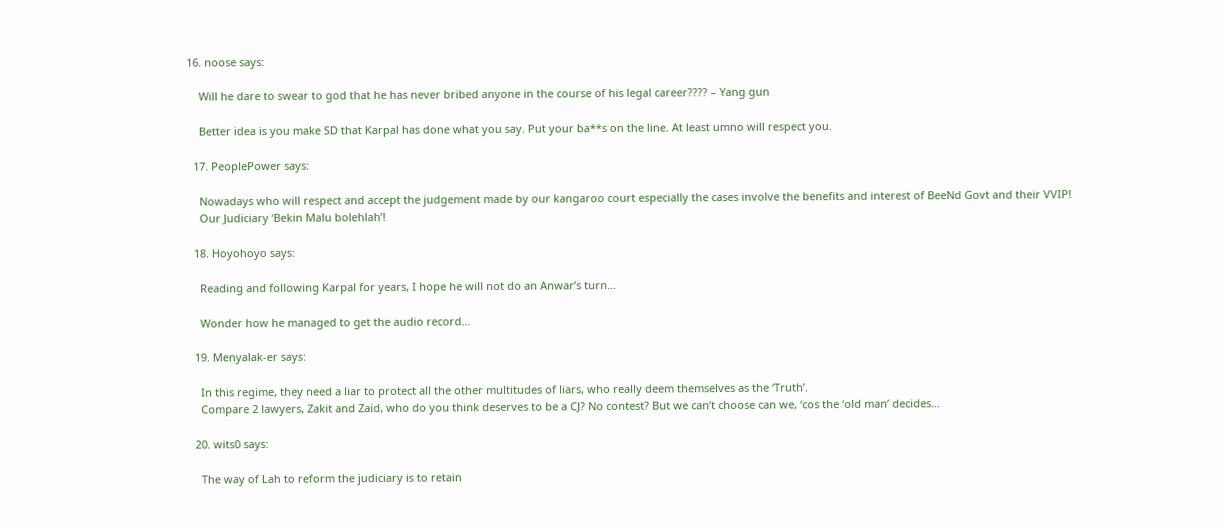16. noose says:

    Will he dare to swear to god that he has never bribed anyone in the course of his legal career???? – Yang gun

    Better idea is you make SD that Karpal has done what you say. Put your ba**s on the line. At least umno will respect you.

  17. PeoplePower says:

    Nowadays who will respect and accept the judgement made by our kangaroo court especially the cases involve the benefits and interest of BeeNd Govt and their VVIP!
    Our Judiciary ‘Bekin Malu bolehlah’!

  18. Hoyohoyo says:

    Reading and following Karpal for years, I hope he will not do an Anwar’s turn…

    Wonder how he managed to get the audio record…

  19. Menyalak-er says:

    In this regime, they need a liar to protect all the other multitudes of liars, who really deem themselves as the ‘Truth’.
    Compare 2 lawyers, Zakit and Zaid, who do you think deserves to be a CJ? No contest? But we can’t choose can we, ‘cos the ‘old man’ decides…

  20. wits0 says:

    The way of Lah to reform the judiciary is to retain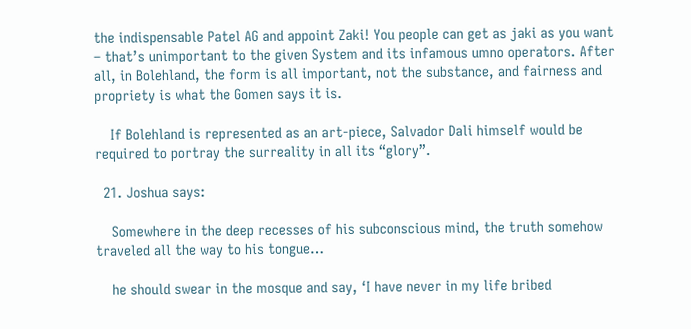the indispensable Patel AG and appoint Zaki! You people can get as jaki as you want – that’s unimportant to the given System and its infamous umno operators. After all, in Bolehland, the form is all important, not the substance, and fairness and propriety is what the Gomen says it is.

    If Bolehland is represented as an art-piece, Salvador Dali himself would be required to portray the surreality in all its “glory”.

  21. Joshua says:

    Somewhere in the deep recesses of his subconscious mind, the truth somehow traveled all the way to his tongue…

    he should swear in the mosque and say, ‘I have never in my life bribed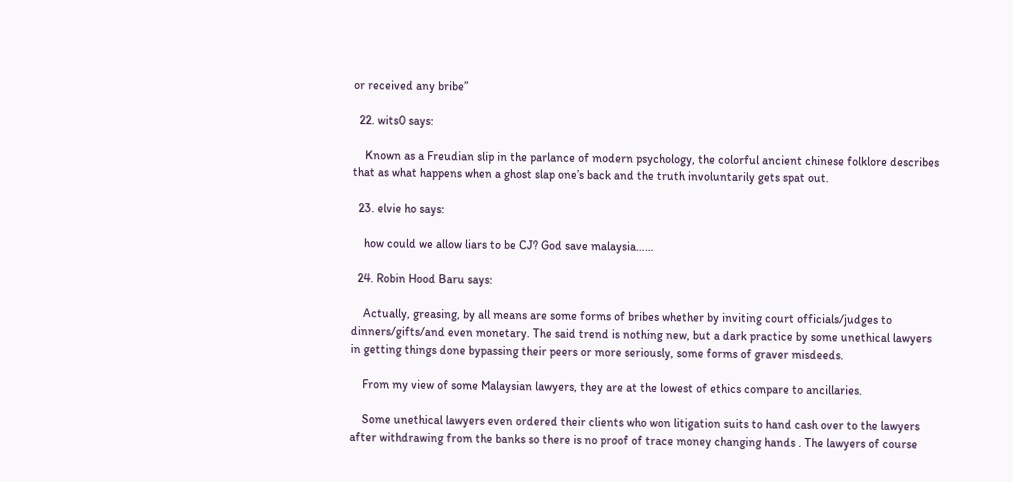or received any bribe”

  22. wits0 says:

    Known as a Freudian slip in the parlance of modern psychology, the colorful ancient chinese folklore describes that as what happens when a ghost slap one’s back and the truth involuntarily gets spat out.

  23. elvie ho says:

    how could we allow liars to be CJ? God save malaysia……

  24. Robin Hood Baru says:

    Actually, greasing, by all means are some forms of bribes whether by inviting court officials/judges to dinners/gifts/and even monetary. The said trend is nothing new, but a dark practice by some unethical lawyers in getting things done bypassing their peers or more seriously, some forms of graver misdeeds.

    From my view of some Malaysian lawyers, they are at the lowest of ethics compare to ancillaries.

    Some unethical lawyers even ordered their clients who won litigation suits to hand cash over to the lawyers after withdrawing from the banks so there is no proof of trace money changing hands . The lawyers of course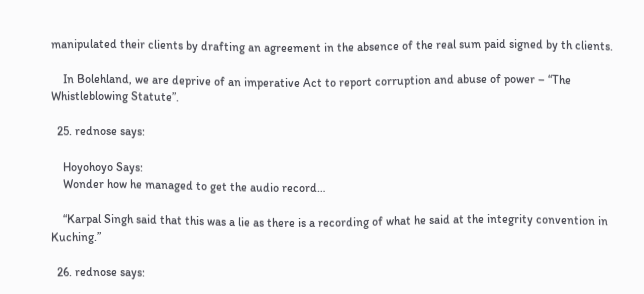manipulated their clients by drafting an agreement in the absence of the real sum paid signed by th clients.

    In Bolehland, we are deprive of an imperative Act to report corruption and abuse of power – “The Whistleblowing Statute”.

  25. rednose says:

    Hoyohoyo Says:
    Wonder how he managed to get the audio record…

    “Karpal Singh said that this was a lie as there is a recording of what he said at the integrity convention in Kuching.”

  26. rednose says: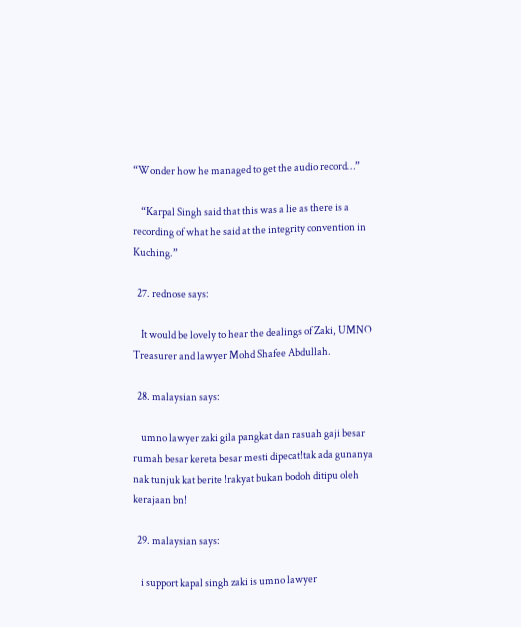“Wonder how he managed to get the audio record…”

    “Karpal Singh said that this was a lie as there is a recording of what he said at the integrity convention in Kuching.”

  27. rednose says:

    It would be lovely to hear the dealings of Zaki, UMNO Treasurer and lawyer Mohd Shafee Abdullah.

  28. malaysian says:

    umno lawyer zaki gila pangkat dan rasuah gaji besar rumah besar kereta besar mesti dipecat!tak ada gunanya nak tunjuk kat berite !rakyat bukan bodoh ditipu oleh kerajaan bn!

  29. malaysian says:

    i support kapal singh zaki is umno lawyer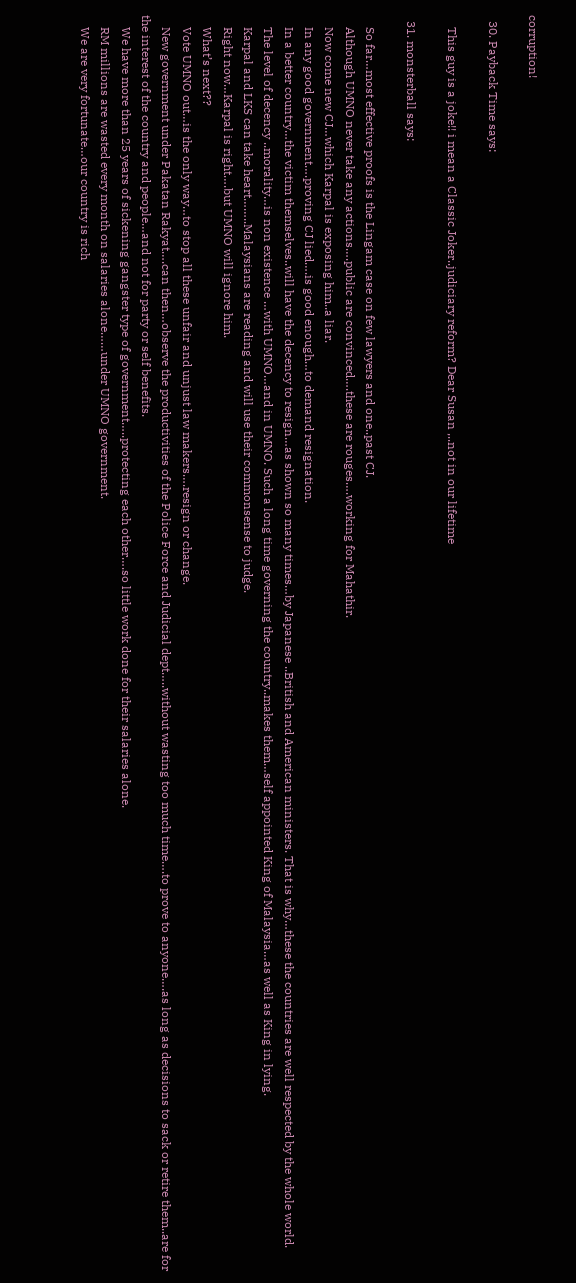corruption!

  30. Payback Time says:

    This guy is a joke!! i mean a Classic Joker..judiciary reform? Dear Susan ,..not in our lifetime

  31. monsterball says:

    So far…most effective proofs is the Lingam case on few lawyers and one..past CJ.
    Although UMNO never take any actions….public are convinced….these are rouges….working for Mahathir.
    Now come new CJ…which Karpal is exposing him..a liar.
    In any good government….proving CJ lied….is good enough…to demand resignation.
    In a better country…the victim themselves..will have the decency to resign…as shown so many times…by Japanese ..British and American ministers. That is why…these the countries are well respected by the whole world.
    The level of decency ..morality…is non existence …with UMNO…and in UMNO. Such a long time governing the country..makes them…self appointed King of Malaysia…as well as King in lying.
    Karpal and LKS can take heart……..Malaysians are reading and will use their commonsense to judge.
    Right now…Karpal is right….but UMNO will ignore him.
    What’s next??
    Vote UMNO out…is the only way…to stop all these unfair and unjust law makers….resign or change.
    New government under Pakatan Rakyat….can then…observe the productivities of the Police Force and Judicial dept…..without wasting too much time….to prove to anyone….as long as decisions to sack or retire them..are for the interest of the country and people…and not for party or self benefits.
    We have more than 25 years of sickening gangster type of government…..protecting each other….so little work done for their salaries alone.
    RM millions are wasted every month on salaries alone……under UMNO government.
    We are very fortunate…our country is rich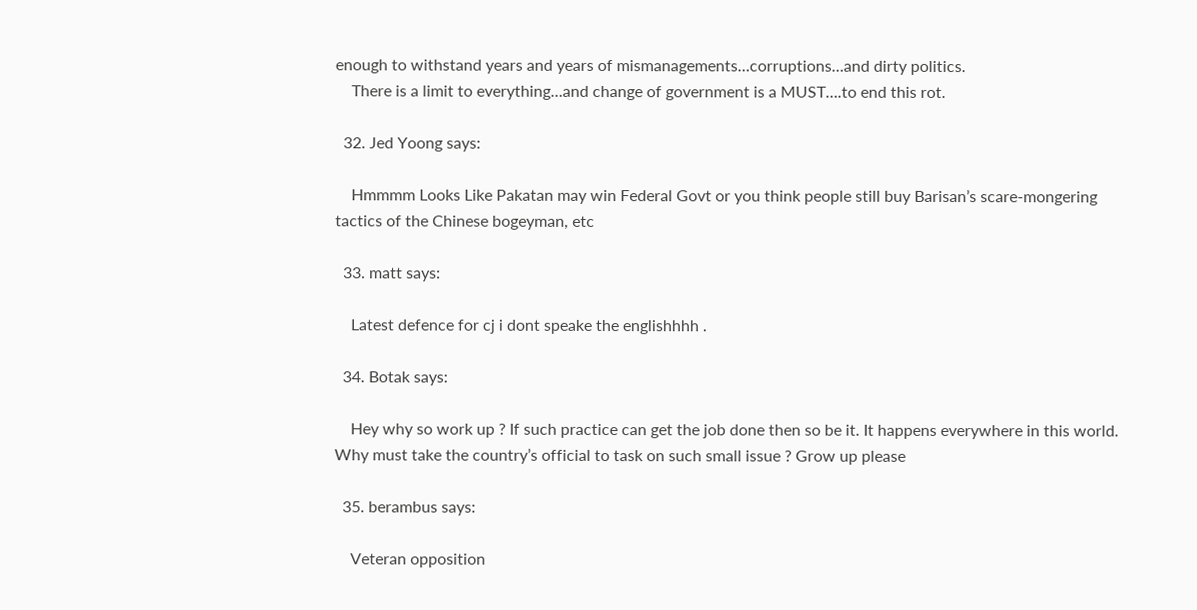enough to withstand years and years of mismanagements…corruptions…and dirty politics.
    There is a limit to everything…and change of government is a MUST….to end this rot.

  32. Jed Yoong says:

    Hmmmm Looks Like Pakatan may win Federal Govt or you think people still buy Barisan’s scare-mongering tactics of the Chinese bogeyman, etc

  33. matt says:

    Latest defence for cj i dont speake the englishhhh .

  34. Botak says:

    Hey why so work up ? If such practice can get the job done then so be it. It happens everywhere in this world. Why must take the country’s official to task on such small issue ? Grow up please

  35. berambus says:

    Veteran opposition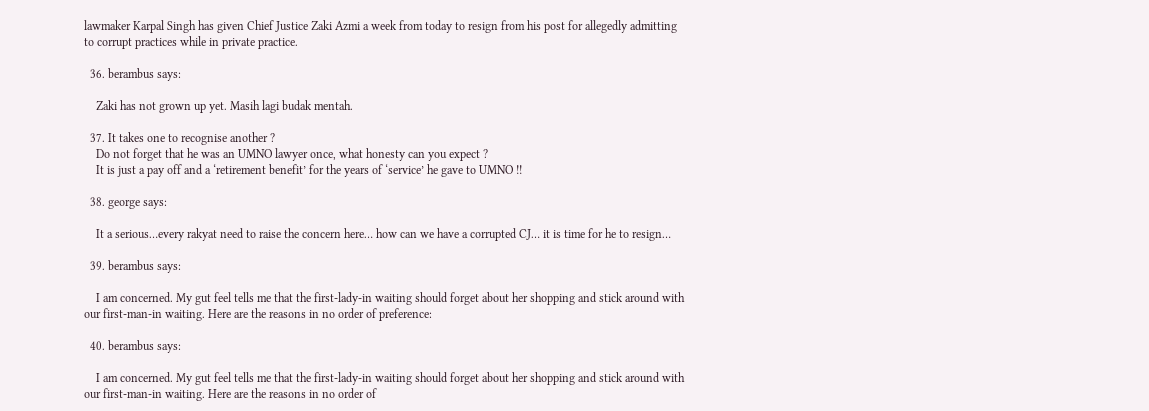lawmaker Karpal Singh has given Chief Justice Zaki Azmi a week from today to resign from his post for allegedly admitting to corrupt practices while in private practice.

  36. berambus says:

    Zaki has not grown up yet. Masih lagi budak mentah.

  37. It takes one to recognise another ?
    Do not forget that he was an UMNO lawyer once, what honesty can you expect ?
    It is just a pay off and a ‘retirement benefit’ for the years of ‘service’ he gave to UMNO !!

  38. george says:

    It a serious…every rakyat need to raise the concern here… how can we have a corrupted CJ… it is time for he to resign…

  39. berambus says:

    I am concerned. My gut feel tells me that the first-lady-in waiting should forget about her shopping and stick around with our first-man-in waiting. Here are the reasons in no order of preference:

  40. berambus says:

    I am concerned. My gut feel tells me that the first-lady-in waiting should forget about her shopping and stick around with our first-man-in waiting. Here are the reasons in no order of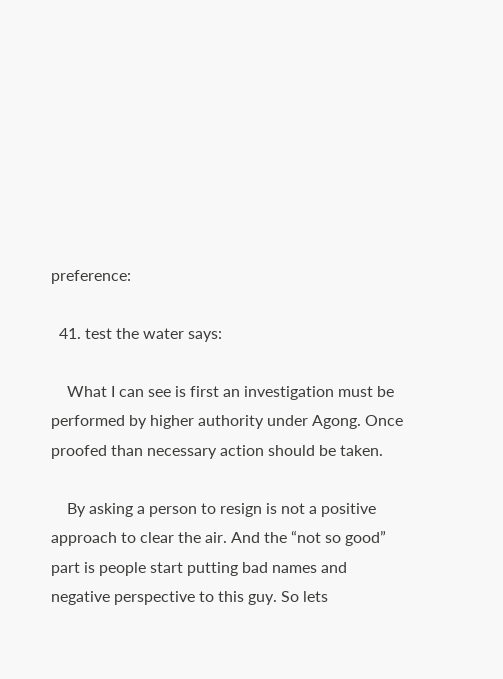preference:

  41. test the water says:

    What I can see is first an investigation must be performed by higher authority under Agong. Once proofed than necessary action should be taken.

    By asking a person to resign is not a positive approach to clear the air. And the “not so good” part is people start putting bad names and negative perspective to this guy. So lets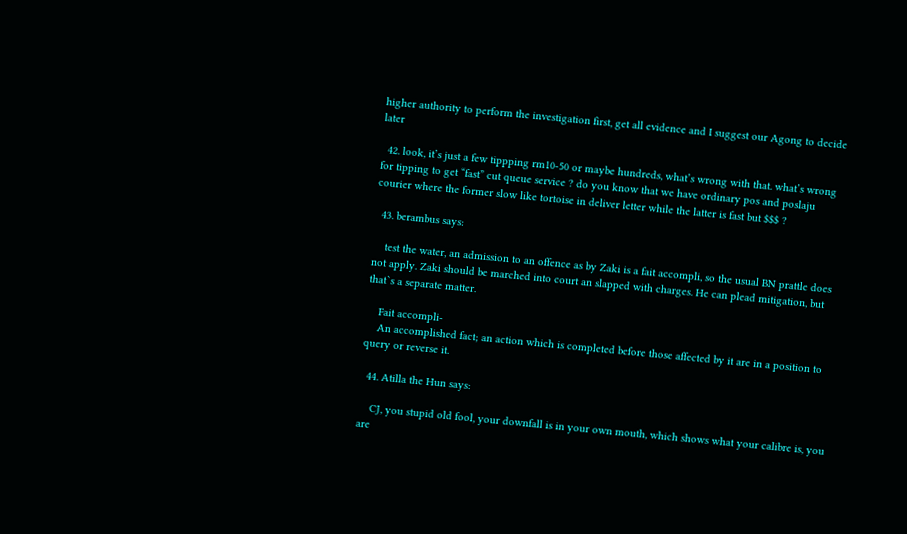higher authority to perform the investigation first, get all evidence and I suggest our Agong to decide later

  42. look, it’s just a few tippping rm10-50 or maybe hundreds, what’s wrong with that. what’s wrong for tipping to get “fast” cut queue service ? do you know that we have ordinary pos and poslaju courier where the former slow like tortoise in deliver letter while the latter is fast but $$$ ?

  43. berambus says:

    test the water, an admission to an offence as by Zaki is a fait accompli, so the usual BN prattle does not apply. Zaki should be marched into court an slapped with charges. He can plead mitigation, but that`s a separate matter.

    Fait accompli-
    An accomplished fact; an action which is completed before those affected by it are in a position to query or reverse it.

  44. Atilla the Hun says:

    CJ, you stupid old fool, your downfall is in your own mouth, which shows what your calibre is, you are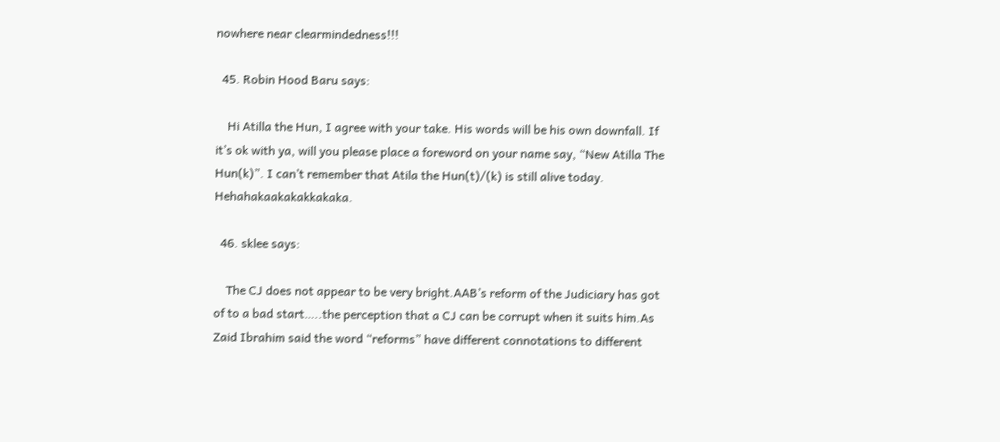nowhere near clearmindedness!!!

  45. Robin Hood Baru says:

    Hi Atilla the Hun, I agree with your take. His words will be his own downfall. If it’s ok with ya, will you please place a foreword on your name say, “New Atilla The Hun(k)”. I can’t remember that Atila the Hun(t)/(k) is still alive today. Hehahakaakakakkakaka.

  46. sklee says:

    The CJ does not appear to be very bright.AAB’s reform of the Judiciary has got of to a bad start…..the perception that a CJ can be corrupt when it suits him.As Zaid Ibrahim said the word “reforms” have different connotations to different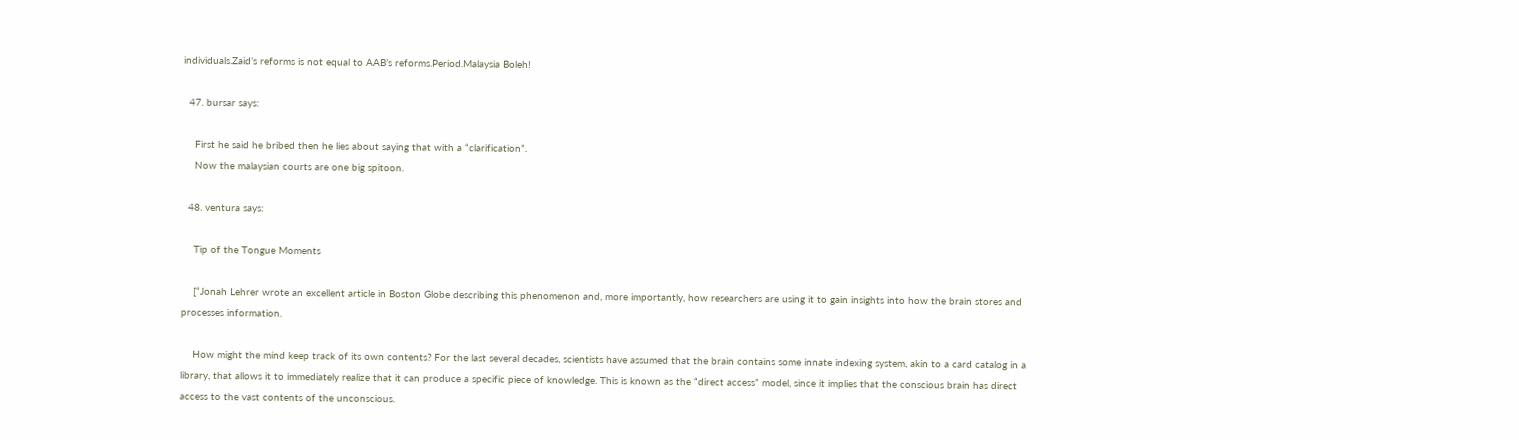individuals.Zaid’s reforms is not equal to AAB’s reforms.Period.Malaysia Boleh!

  47. bursar says:

    First he said he bribed then he lies about saying that with a “clarification”.
    Now the malaysian courts are one big spitoon.

  48. ventura says:

    Tip of the Tongue Moments

    [“Jonah Lehrer wrote an excellent article in Boston Globe describing this phenomenon and, more importantly, how researchers are using it to gain insights into how the brain stores and processes information.

    How might the mind keep track of its own contents? For the last several decades, scientists have assumed that the brain contains some innate indexing system, akin to a card catalog in a library, that allows it to immediately realize that it can produce a specific piece of knowledge. This is known as the “direct access” model, since it implies that the conscious brain has direct access to the vast contents of the unconscious.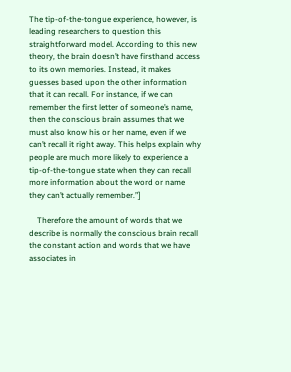The tip-of-the-tongue experience, however, is leading researchers to question this straightforward model. According to this new theory, the brain doesn’t have firsthand access to its own memories. Instead, it makes guesses based upon the other information that it can recall. For instance, if we can remember the first letter of someone’s name, then the conscious brain assumes that we must also know his or her name, even if we can’t recall it right away. This helps explain why people are much more likely to experience a tip-of-the-tongue state when they can recall more information about the word or name they can’t actually remember.”]

    Therefore the amount of words that we describe is normally the conscious brain recall the constant action and words that we have associates in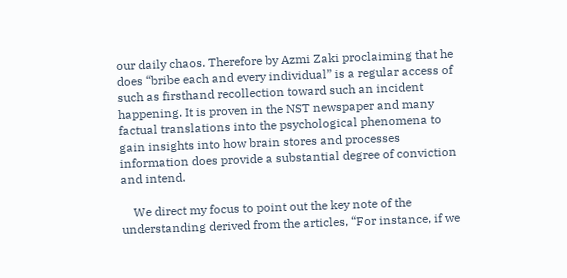our daily chaos. Therefore by Azmi Zaki proclaiming that he does “bribe each and every individual” is a regular access of such as firsthand recollection toward such an incident happening. It is proven in the NST newspaper and many factual translations into the psychological phenomena to gain insights into how brain stores and processes information does provide a substantial degree of conviction and intend.

    We direct my focus to point out the key note of the understanding derived from the articles, “For instance, if we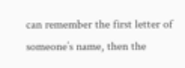can remember the first letter of someone’s name, then the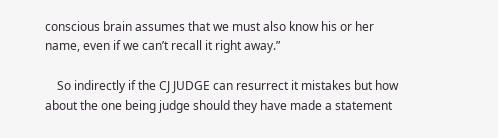conscious brain assumes that we must also know his or her name, even if we can’t recall it right away.”

    So indirectly if the CJ JUDGE can resurrect it mistakes but how about the one being judge should they have made a statement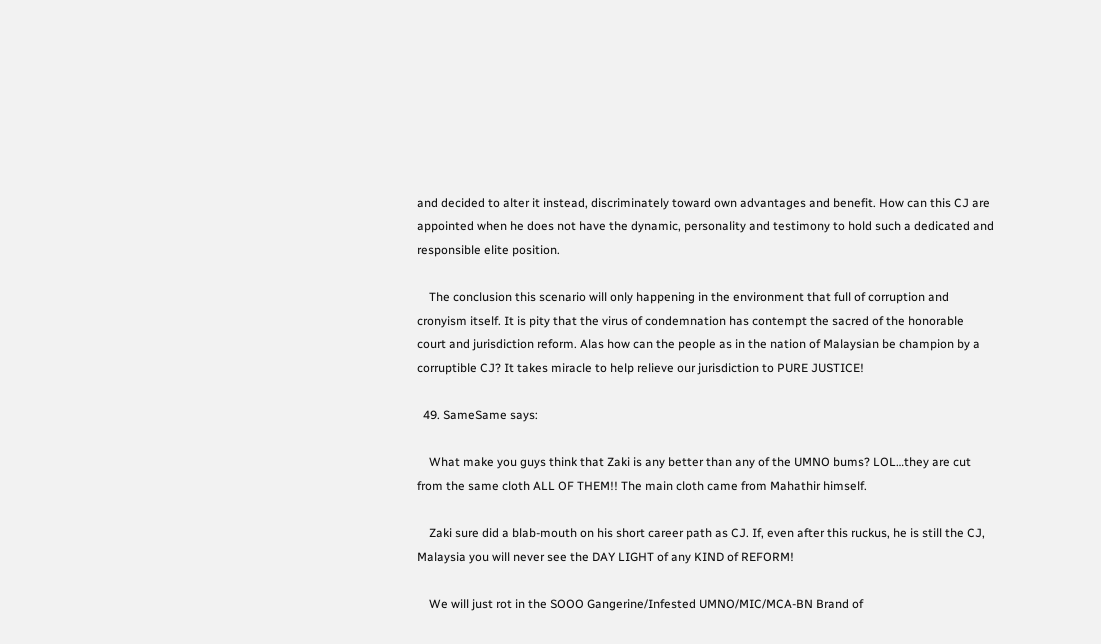and decided to alter it instead, discriminately toward own advantages and benefit. How can this CJ are appointed when he does not have the dynamic, personality and testimony to hold such a dedicated and responsible elite position.

    The conclusion this scenario will only happening in the environment that full of corruption and cronyism itself. It is pity that the virus of condemnation has contempt the sacred of the honorable court and jurisdiction reform. Alas how can the people as in the nation of Malaysian be champion by a corruptible CJ? It takes miracle to help relieve our jurisdiction to PURE JUSTICE!

  49. SameSame says:

    What make you guys think that Zaki is any better than any of the UMNO bums? LOL…they are cut from the same cloth ALL OF THEM!! The main cloth came from Mahathir himself.

    Zaki sure did a blab-mouth on his short career path as CJ. If, even after this ruckus, he is still the CJ, Malaysia you will never see the DAY LIGHT of any KIND of REFORM!

    We will just rot in the SOOO Gangerine/Infested UMNO/MIC/MCA-BN Brand of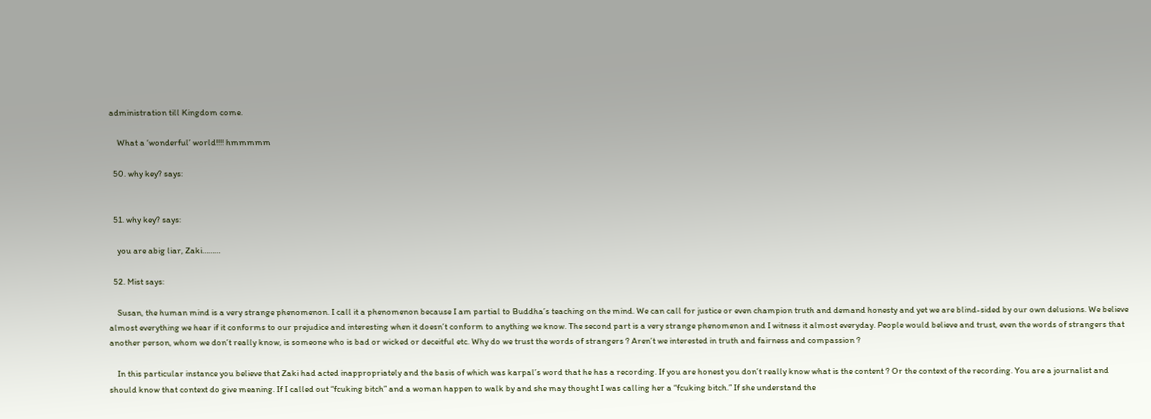administration till Kingdom come.

    What a ‘wonderful’ world!!!! hmmmmm

  50. why key? says:


  51. why key? says:

    you are abig liar, Zaki………

  52. Mist says:

    Susan, the human mind is a very strange phenomenon. I call it a phenomenon because I am partial to Buddha’s teaching on the mind. We can call for justice or even champion truth and demand honesty and yet we are blind-sided by our own delusions. We believe almost everything we hear if it conforms to our prejudice and interesting when it doesn’t conform to anything we know. The second part is a very strange phenomenon and I witness it almost everyday. People would believe and trust, even the words of strangers that another person, whom we don’t really know, is someone who is bad or wicked or deceitful etc. Why do we trust the words of strangers ? Aren’t we interested in truth and fairness and compassion ?

    In this particular instance you believe that Zaki had acted inappropriately and the basis of which was karpal’s word that he has a recording. If you are honest you don’t really know what is the content ? Or the context of the recording. You are a journalist and should know that context do give meaning. If I called out “fcuking bitch” and a woman happen to walk by and she may thought I was calling her a “fcuking bitch.” If she understand the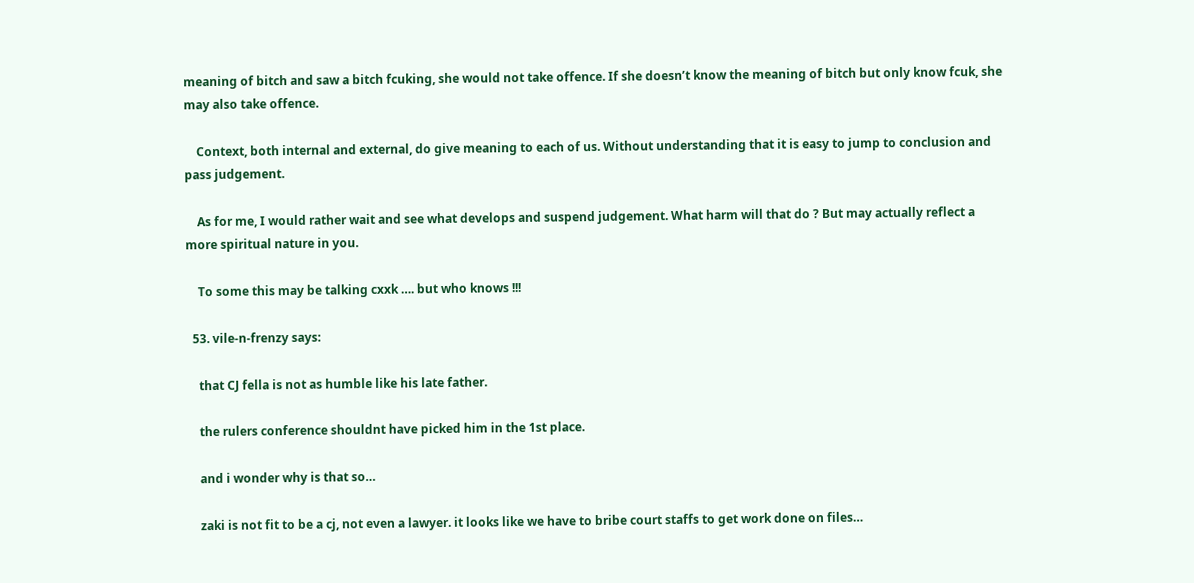meaning of bitch and saw a bitch fcuking, she would not take offence. If she doesn’t know the meaning of bitch but only know fcuk, she may also take offence.

    Context, both internal and external, do give meaning to each of us. Without understanding that it is easy to jump to conclusion and pass judgement.

    As for me, I would rather wait and see what develops and suspend judgement. What harm will that do ? But may actually reflect a more spiritual nature in you.

    To some this may be talking cxxk …. but who knows !!!

  53. vile-n-frenzy says:

    that CJ fella is not as humble like his late father.

    the rulers conference shouldnt have picked him in the 1st place.

    and i wonder why is that so…

    zaki is not fit to be a cj, not even a lawyer. it looks like we have to bribe court staffs to get work done on files…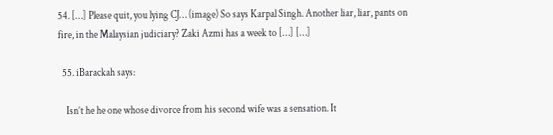54. […] Please quit, you lying CJ… (image) So says Karpal Singh. Another liar, liar, pants on fire, in the Malaysian judiciary? Zaki Azmi has a week to […] […]

  55. iBarackah says:

    Isn’t he he one whose divorce from his second wife was a sensation. It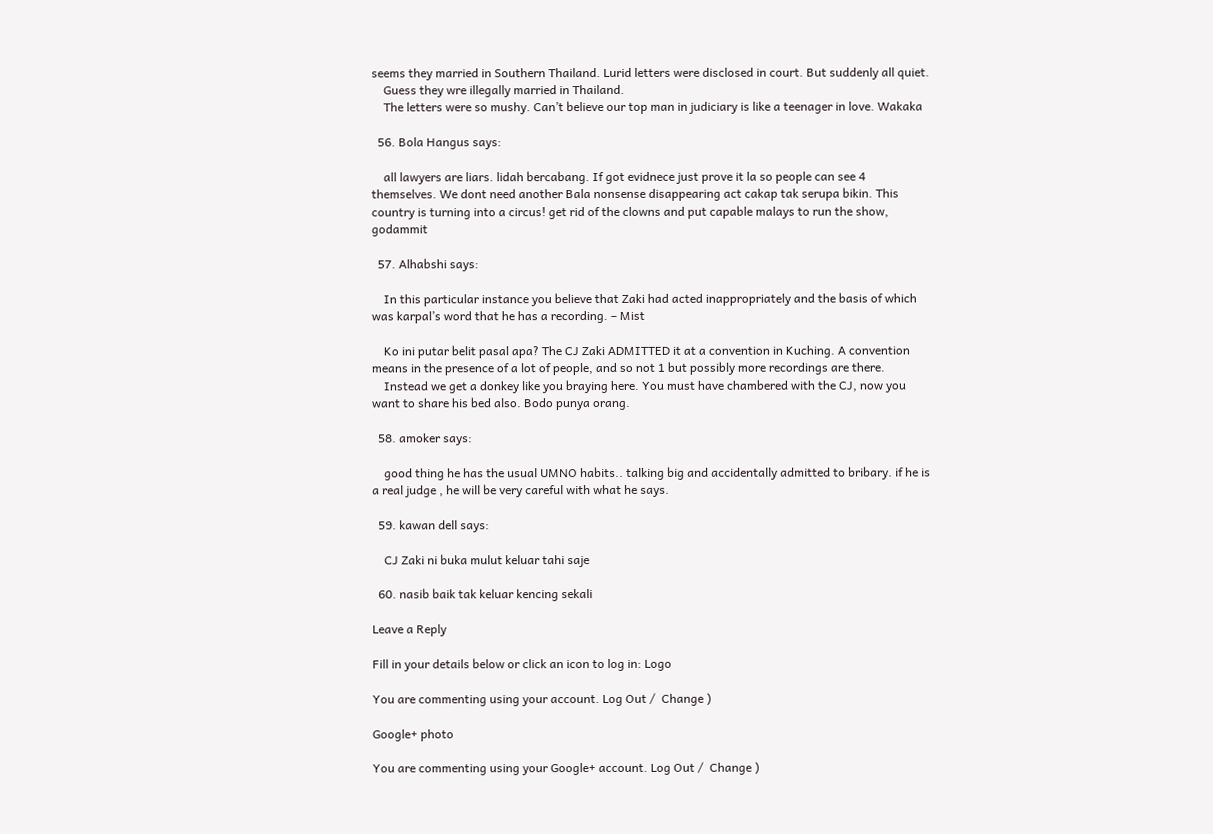seems they married in Southern Thailand. Lurid letters were disclosed in court. But suddenly all quiet.
    Guess they wre illegally married in Thailand.
    The letters were so mushy. Can’t believe our top man in judiciary is like a teenager in love. Wakaka

  56. Bola Hangus says:

    all lawyers are liars. lidah bercabang. If got evidnece just prove it la so people can see 4 themselves. We dont need another Bala nonsense disappearing act cakap tak serupa bikin. This country is turning into a circus! get rid of the clowns and put capable malays to run the show, godammit

  57. Alhabshi says:

    In this particular instance you believe that Zaki had acted inappropriately and the basis of which was karpal’s word that he has a recording. – Mist

    Ko ini putar belit pasal apa? The CJ Zaki ADMITTED it at a convention in Kuching. A convention means in the presence of a lot of people, and so not 1 but possibly more recordings are there.
    Instead we get a donkey like you braying here. You must have chambered with the CJ, now you want to share his bed also. Bodo punya orang.

  58. amoker says:

    good thing he has the usual UMNO habits.. talking big and accidentally admitted to bribary. if he is a real judge , he will be very careful with what he says.

  59. kawan dell says:

    CJ Zaki ni buka mulut keluar tahi saje

  60. nasib baik tak keluar kencing sekali

Leave a Reply

Fill in your details below or click an icon to log in: Logo

You are commenting using your account. Log Out /  Change )

Google+ photo

You are commenting using your Google+ account. Log Out /  Change )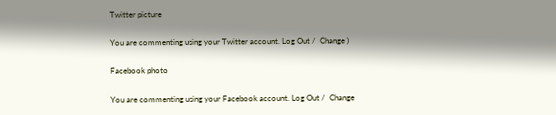Twitter picture

You are commenting using your Twitter account. Log Out /  Change )

Facebook photo

You are commenting using your Facebook account. Log Out /  Change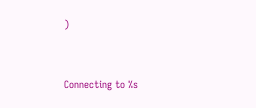)


Connecting to %s